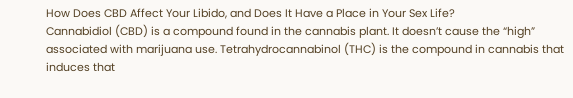How Does CBD Affect Your Libido, and Does It Have a Place in Your Sex Life?
Cannabidiol (CBD) is a compound found in the cannabis plant. It doesn’t cause the “high” associated with marijuana use. Tetrahydrocannabinol (THC) is the compound in cannabis that induces that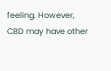feeling. However, CBD may have other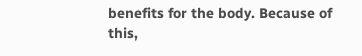benefits for the body. Because of this,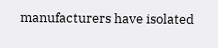manufacturers have isolated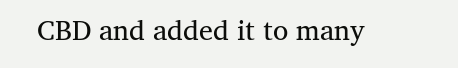CBD and added it to many